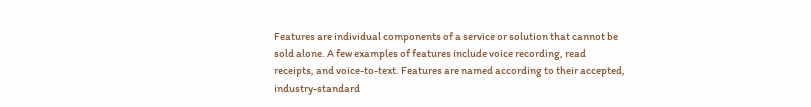Features are individual components of a service or solution that cannot be sold alone. A few examples of features include voice recording, read receipts, and voice-to-text. Features are named according to their accepted, industry-standard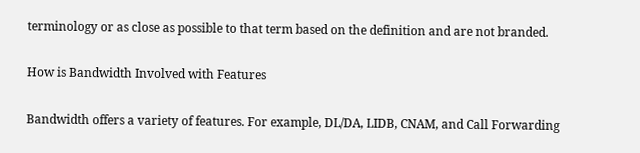terminology or as close as possible to that term based on the definition and are not branded.

How is Bandwidth Involved with Features

Bandwidth offers a variety of features. For example, DL/DA, LIDB, CNAM, and Call Forwarding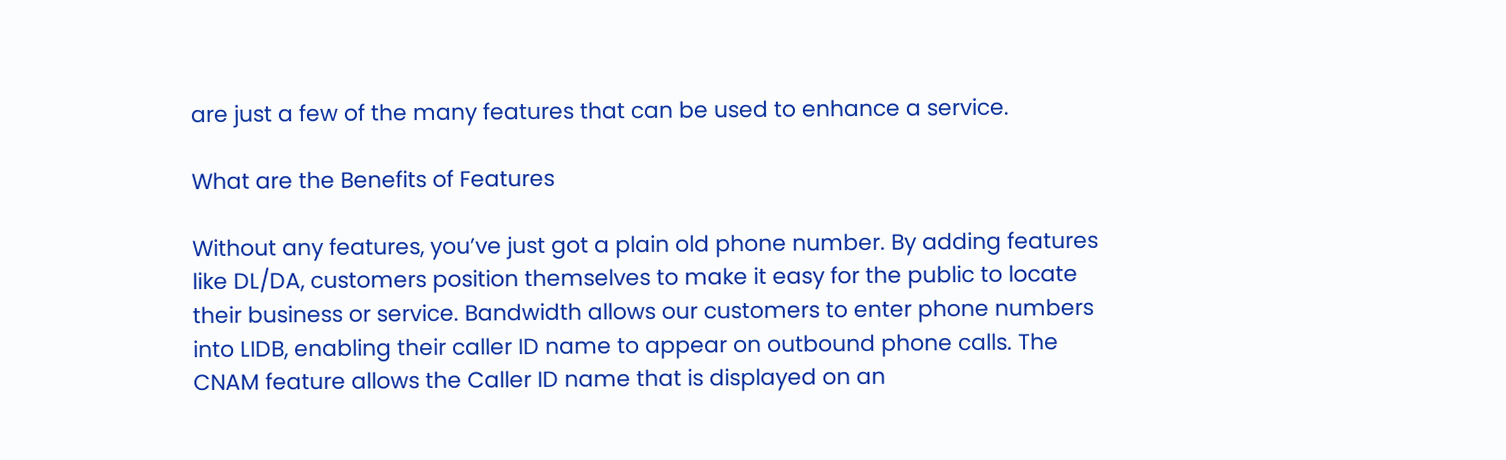are just a few of the many features that can be used to enhance a service.

What are the Benefits of Features

Without any features, you’ve just got a plain old phone number. By adding features like DL/DA, customers position themselves to make it easy for the public to locate their business or service. Bandwidth allows our customers to enter phone numbers into LIDB, enabling their caller ID name to appear on outbound phone calls. The CNAM feature allows the Caller ID name that is displayed on an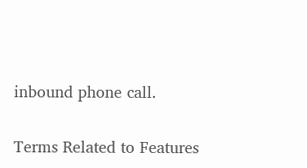inbound phone call.

Terms Related to Features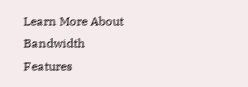Learn More About Bandwidth Features